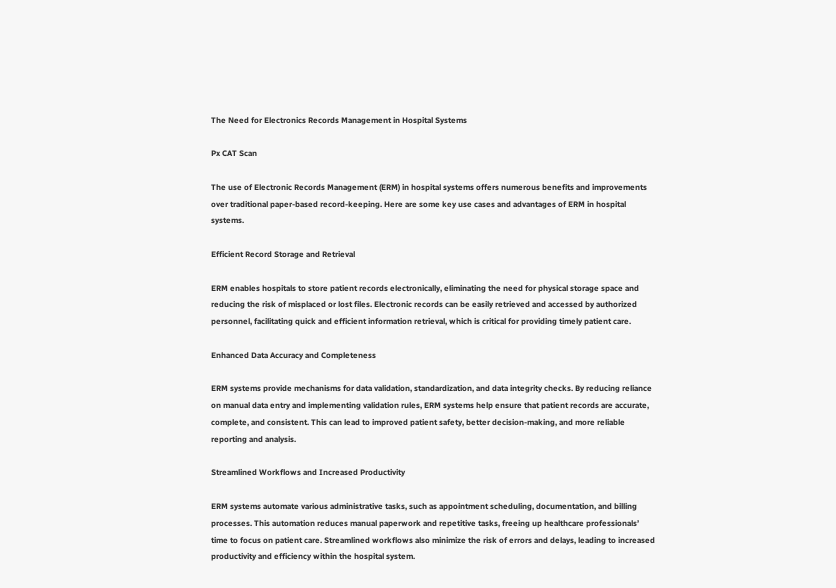The Need for Electronics Records Management in Hospital Systems

Px CAT Scan

The use of Electronic Records Management (ERM) in hospital systems offers numerous benefits and improvements over traditional paper-based record-keeping. Here are some key use cases and advantages of ERM in hospital systems.

Efficient Record Storage and Retrieval

ERM enables hospitals to store patient records electronically, eliminating the need for physical storage space and reducing the risk of misplaced or lost files. Electronic records can be easily retrieved and accessed by authorized personnel, facilitating quick and efficient information retrieval, which is critical for providing timely patient care.

Enhanced Data Accuracy and Completeness

ERM systems provide mechanisms for data validation, standardization, and data integrity checks. By reducing reliance on manual data entry and implementing validation rules, ERM systems help ensure that patient records are accurate, complete, and consistent. This can lead to improved patient safety, better decision-making, and more reliable reporting and analysis.

Streamlined Workflows and Increased Productivity

ERM systems automate various administrative tasks, such as appointment scheduling, documentation, and billing processes. This automation reduces manual paperwork and repetitive tasks, freeing up healthcare professionals’ time to focus on patient care. Streamlined workflows also minimize the risk of errors and delays, leading to increased productivity and efficiency within the hospital system.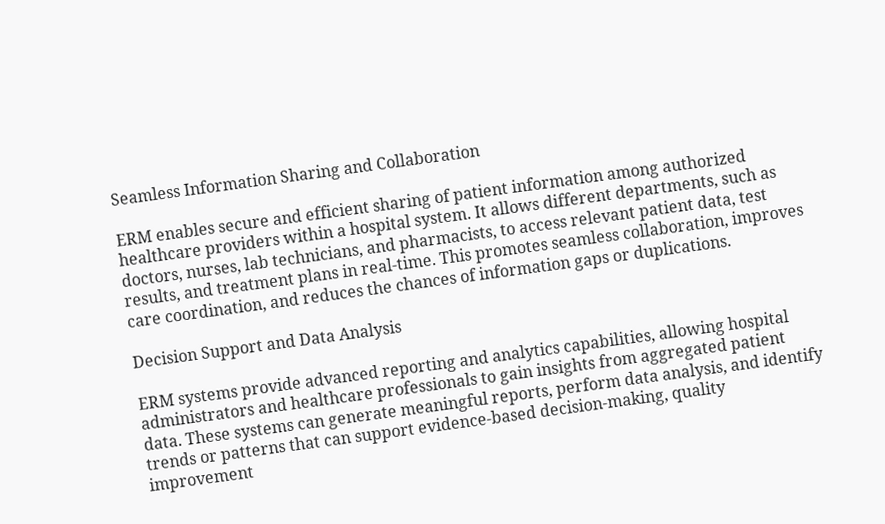Seamless Information Sharing and Collaboration

ERM enables secure and efficient sharing of patient information among authorized healthcare providers within a hospital system. It allows different departments, such as doctors, nurses, lab technicians, and pharmacists, to access relevant patient data, test results, and treatment plans in real-time. This promotes seamless collaboration, improves care coordination, and reduces the chances of information gaps or duplications.

Decision Support and Data Analysis

ERM systems provide advanced reporting and analytics capabilities, allowing hospital administrators and healthcare professionals to gain insights from aggregated patient data. These systems can generate meaningful reports, perform data analysis, and identify trends or patterns that can support evidence-based decision-making, quality improvement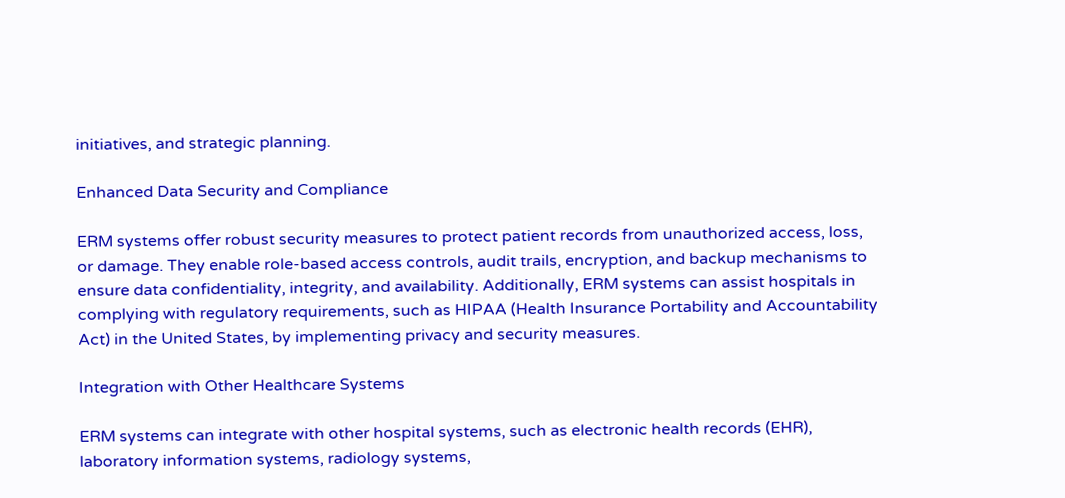initiatives, and strategic planning.

Enhanced Data Security and Compliance

ERM systems offer robust security measures to protect patient records from unauthorized access, loss, or damage. They enable role-based access controls, audit trails, encryption, and backup mechanisms to ensure data confidentiality, integrity, and availability. Additionally, ERM systems can assist hospitals in complying with regulatory requirements, such as HIPAA (Health Insurance Portability and Accountability Act) in the United States, by implementing privacy and security measures.

Integration with Other Healthcare Systems

ERM systems can integrate with other hospital systems, such as electronic health records (EHR), laboratory information systems, radiology systems,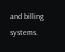and billing systems.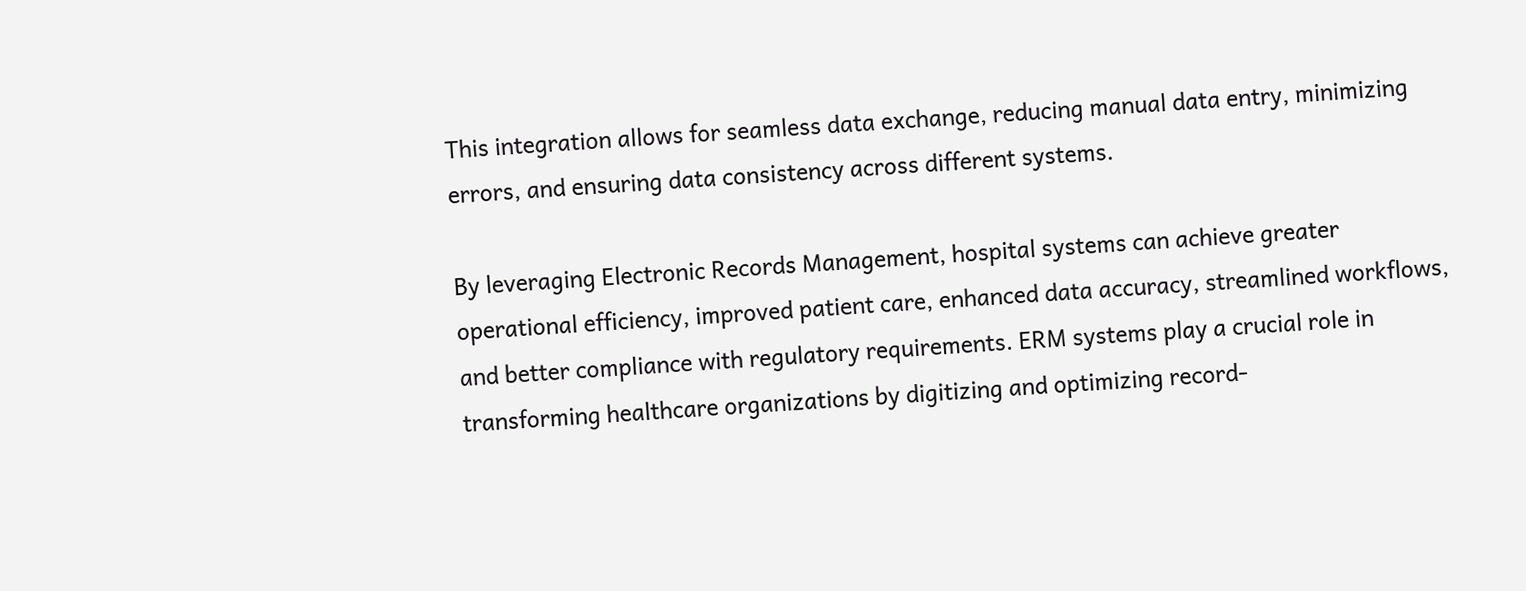This integration allows for seamless data exchange, reducing manual data entry, minimizing errors, and ensuring data consistency across different systems.

By leveraging Electronic Records Management, hospital systems can achieve greater operational efficiency, improved patient care, enhanced data accuracy, streamlined workflows, and better compliance with regulatory requirements. ERM systems play a crucial role in transforming healthcare organizations by digitizing and optimizing record-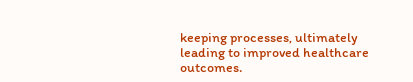keeping processes, ultimately leading to improved healthcare outcomes.